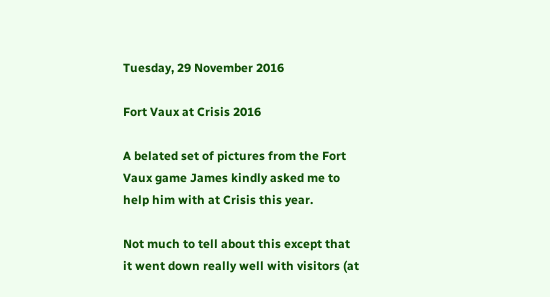Tuesday, 29 November 2016

Fort Vaux at Crisis 2016

A belated set of pictures from the Fort Vaux game James kindly asked me to help him with at Crisis this year.

Not much to tell about this except that it went down really well with visitors (at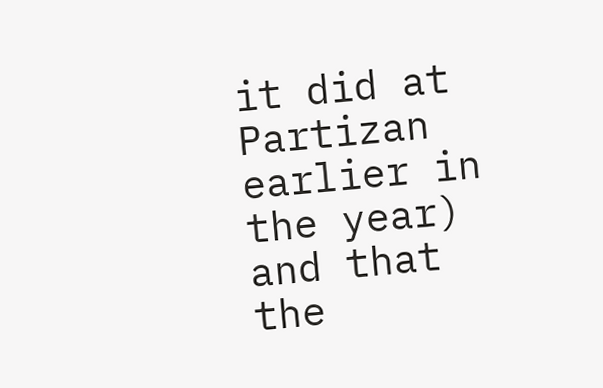it did at Partizan earlier in the year) and that the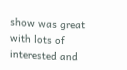show was great with lots of interested and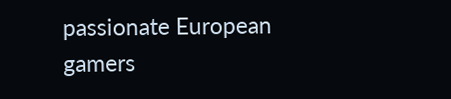passionate European gamers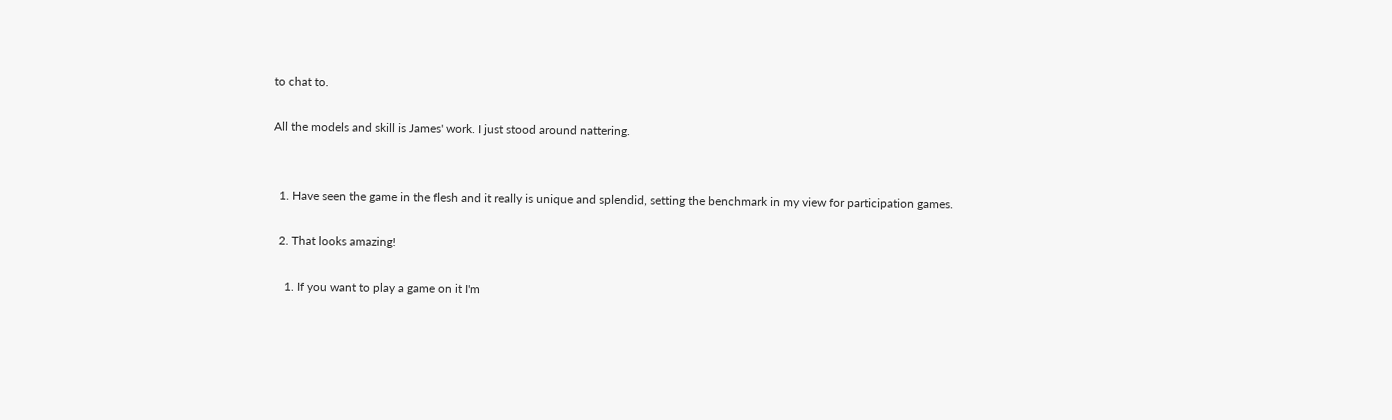to chat to.

All the models and skill is James' work. I just stood around nattering.


  1. Have seen the game in the flesh and it really is unique and splendid, setting the benchmark in my view for participation games.

  2. That looks amazing!

    1. If you want to play a game on it I'm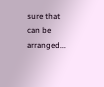sure that can be arranged...